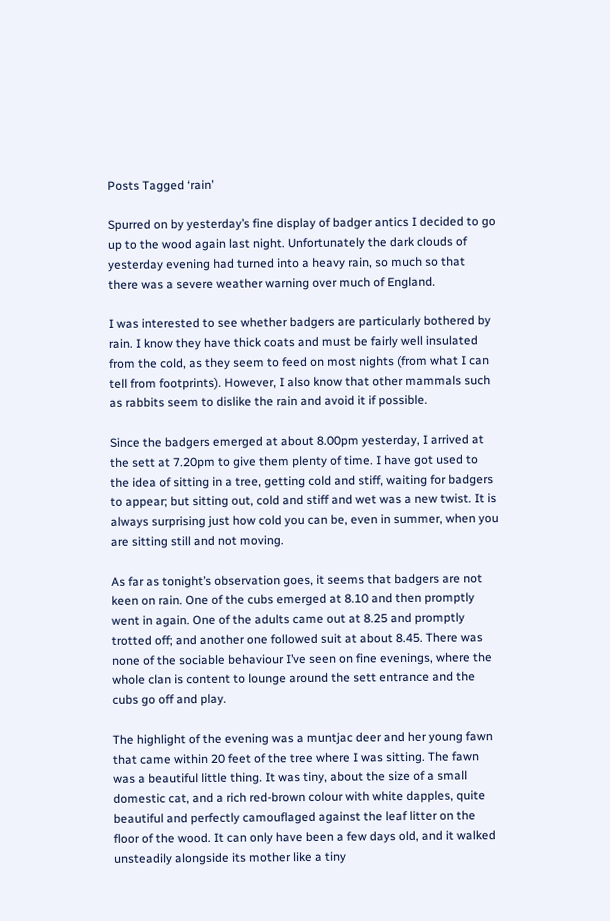Posts Tagged ‘rain’

Spurred on by yesterday’s fine display of badger antics I decided to go up to the wood again last night. Unfortunately the dark clouds of yesterday evening had turned into a heavy rain, so much so that there was a severe weather warning over much of England.

I was interested to see whether badgers are particularly bothered by rain. I know they have thick coats and must be fairly well insulated from the cold, as they seem to feed on most nights (from what I can tell from footprints). However, I also know that other mammals such as rabbits seem to dislike the rain and avoid it if possible.

Since the badgers emerged at about 8.00pm yesterday, I arrived at the sett at 7.20pm to give them plenty of time. I have got used to the idea of sitting in a tree, getting cold and stiff, waiting for badgers to appear; but sitting out, cold and stiff and wet was a new twist. It is always surprising just how cold you can be, even in summer, when you are sitting still and not moving.

As far as tonight’s observation goes, it seems that badgers are not keen on rain. One of the cubs emerged at 8.10 and then promptly went in again. One of the adults came out at 8.25 and promptly trotted off; and another one followed suit at about 8.45. There was none of the sociable behaviour I’ve seen on fine evenings, where the whole clan is content to lounge around the sett entrance and the cubs go off and play.

The highlight of the evening was a muntjac deer and her young fawn that came within 20 feet of the tree where I was sitting. The fawn was a beautiful little thing. It was tiny, about the size of a small domestic cat, and a rich red-brown colour with white dapples, quite beautiful and perfectly camouflaged against the leaf litter on the floor of the wood. It can only have been a few days old, and it walked unsteadily alongside its mother like a tiny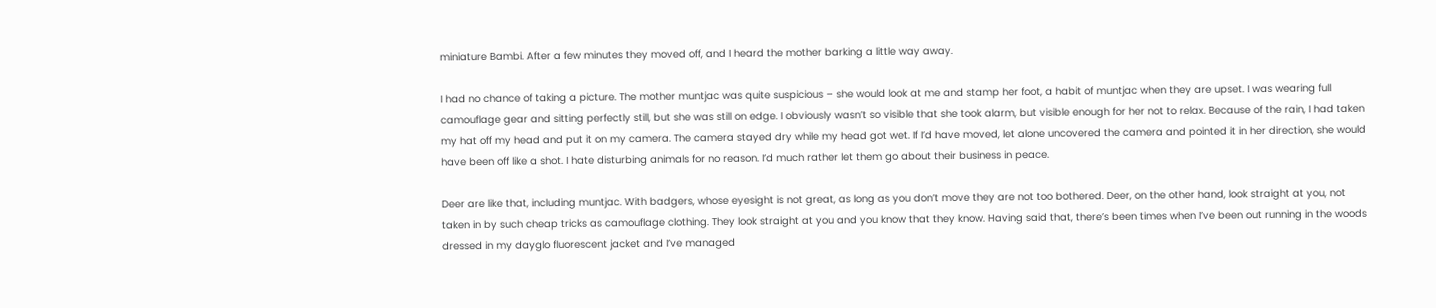miniature Bambi. After a few minutes they moved off, and I heard the mother barking a little way away.

I had no chance of taking a picture. The mother muntjac was quite suspicious – she would look at me and stamp her foot, a habit of muntjac when they are upset. I was wearing full camouflage gear and sitting perfectly still, but she was still on edge. I obviously wasn’t so visible that she took alarm, but visible enough for her not to relax. Because of the rain, I had taken my hat off my head and put it on my camera. The camera stayed dry while my head got wet. If I’d have moved, let alone uncovered the camera and pointed it in her direction, she would have been off like a shot. I hate disturbing animals for no reason. I’d much rather let them go about their business in peace.

Deer are like that, including muntjac. With badgers, whose eyesight is not great, as long as you don’t move they are not too bothered. Deer, on the other hand, look straight at you, not taken in by such cheap tricks as camouflage clothing. They look straight at you and you know that they know. Having said that, there’s been times when I’ve been out running in the woods dressed in my dayglo fluorescent jacket and I’ve managed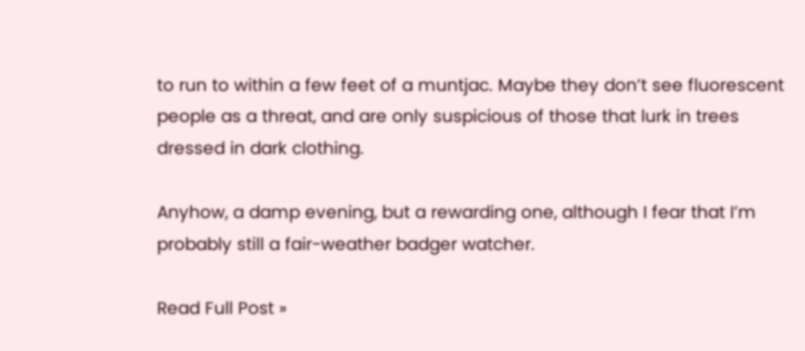to run to within a few feet of a muntjac. Maybe they don’t see fluorescent people as a threat, and are only suspicious of those that lurk in trees dressed in dark clothing.

Anyhow, a damp evening, but a rewarding one, although I fear that I’m probably still a fair-weather badger watcher.

Read Full Post »